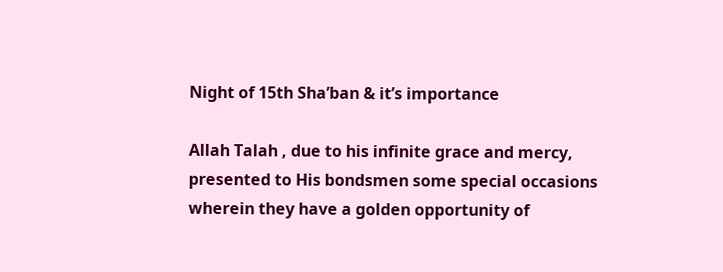Night of 15th Sha’ban & it’s importance

Allah Talah , due to his infinite grace and mercy, presented to His bondsmen some special occasions wherein they have a golden opportunity of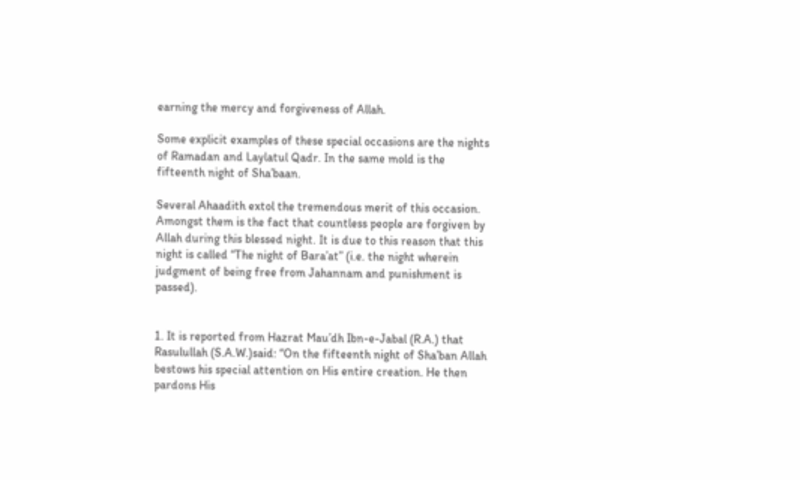earning the mercy and forgiveness of Allah.

Some explicit examples of these special occasions are the nights of Ramadan and Laylatul Qadr. In the same mold is the fifteenth night of Sha’baan.

Several Ahaadith extol the tremendous merit of this occasion. Amongst them is the fact that countless people are forgiven by Allah during this blessed night. It is due to this reason that this night is called “The night of Bara’at” (i.e. the night wherein judgment of being free from Jahannam and punishment is passed).


1. It is reported from Hazrat Mau’dh Ibn-e-Jabal (R.A.) that Rasulullah (S.A.W.)said: “On the fifteenth night of Sha’ban Allah bestows his special attention on His entire creation. He then pardons His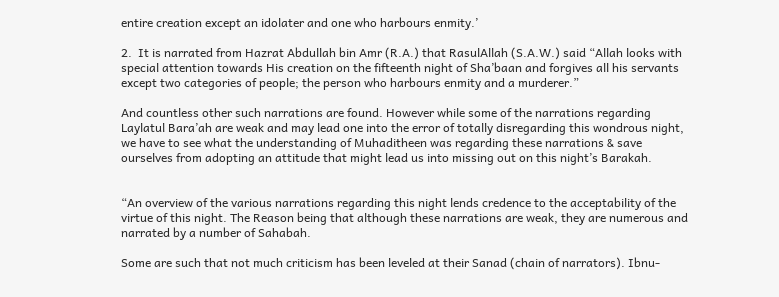entire creation except an idolater and one who harbours enmity.’

2.  It is narrated from Hazrat Abdullah bin Amr (R.A.) that RasulAllah (S.A.W.) said “Allah looks with special attention towards His creation on the fifteenth night of Sha’baan and forgives all his servants except two categories of people; the person who harbours enmity and a murderer.”

And countless other such narrations are found. However while some of the narrations regarding Laylatul Bara’ah are weak and may lead one into the error of totally disregarding this wondrous night, we have to see what the understanding of Muhaditheen was regarding these narrations & save ourselves from adopting an attitude that might lead us into missing out on this night’s Barakah.


“An overview of the various narrations regarding this night lends credence to the acceptability of the virtue of this night. The Reason being that although these narrations are weak, they are numerous and narrated by a number of Sahabah.

Some are such that not much criticism has been leveled at their Sanad (chain of narrators). Ibnu-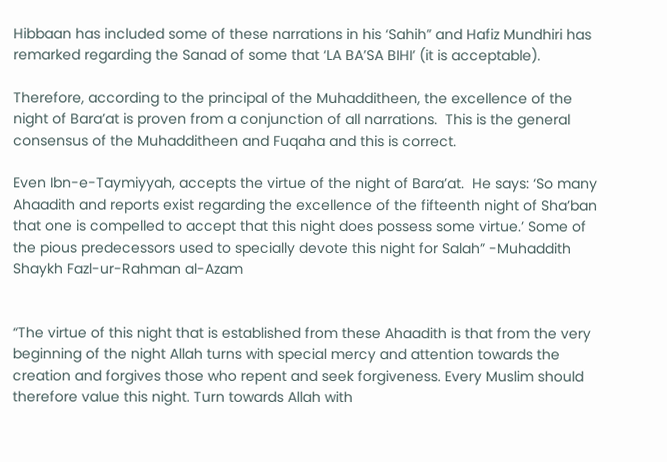Hibbaan has included some of these narrations in his ‘Sahih” and Hafiz Mundhiri has remarked regarding the Sanad of some that ‘LA BA’SA BIHI’ (it is acceptable).

Therefore, according to the principal of the Muhadditheen, the excellence of the night of Bara’at is proven from a conjunction of all narrations.  This is the general consensus of the Muhadditheen and Fuqaha and this is correct.

Even Ibn-e-Taymiyyah, accepts the virtue of the night of Bara’at.  He says: ‘So many Ahaadith and reports exist regarding the excellence of the fifteenth night of Sha’ban that one is compelled to accept that this night does possess some virtue.’ Some of the pious predecessors used to specially devote this night for Salah” -Muhaddith Shaykh Fazl-ur-Rahman al-Azam


“The virtue of this night that is established from these Ahaadith is that from the very beginning of the night Allah turns with special mercy and attention towards the creation and forgives those who repent and seek forgiveness. Every Muslim should therefore value this night. Turn towards Allah with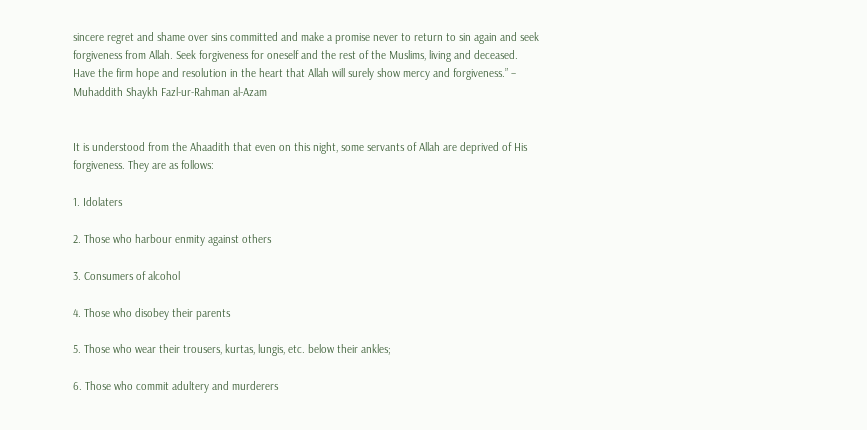sincere regret and shame over sins committed and make a promise never to return to sin again and seek forgiveness from Allah. Seek forgiveness for oneself and the rest of the Muslims, living and deceased. Have the firm hope and resolution in the heart that Allah will surely show mercy and forgiveness.” – Muhaddith Shaykh Fazl-ur-Rahman al-Azam


It is understood from the Ahaadith that even on this night, some servants of Allah are deprived of His forgiveness. They are as follows:

1. Idolaters

2. Those who harbour enmity against others

3. Consumers of alcohol

4. Those who disobey their parents

5. Those who wear their trousers, kurtas, lungis, etc. below their ankles;

6. Those who commit adultery and murderers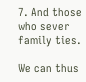7. And those who sever family ties.

We can thus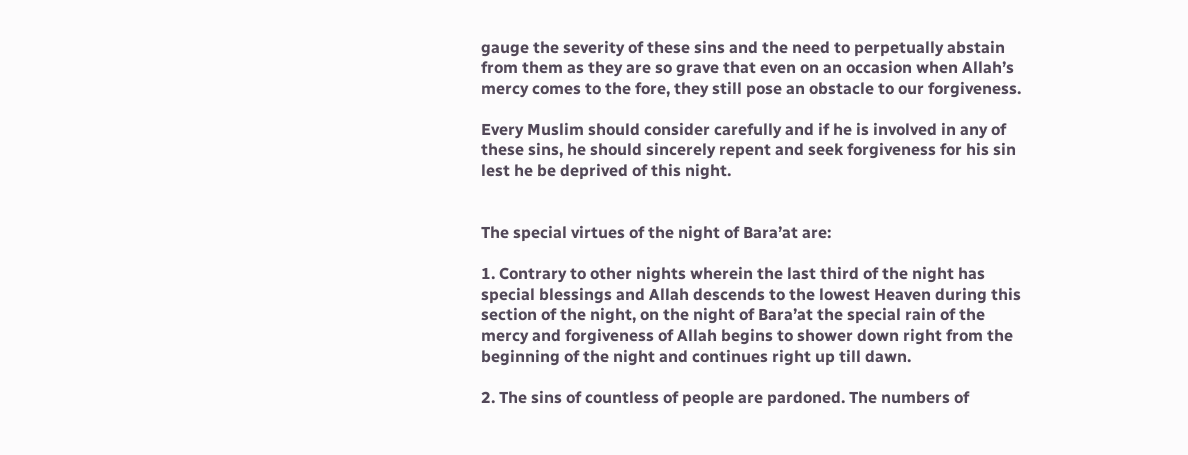gauge the severity of these sins and the need to perpetually abstain from them as they are so grave that even on an occasion when Allah’s mercy comes to the fore, they still pose an obstacle to our forgiveness.

Every Muslim should consider carefully and if he is involved in any of these sins, he should sincerely repent and seek forgiveness for his sin lest he be deprived of this night.


The special virtues of the night of Bara’at are:

1. Contrary to other nights wherein the last third of the night has special blessings and Allah descends to the lowest Heaven during this section of the night, on the night of Bara’at the special rain of the mercy and forgiveness of Allah begins to shower down right from the beginning of the night and continues right up till dawn.

2. The sins of countless of people are pardoned. The numbers of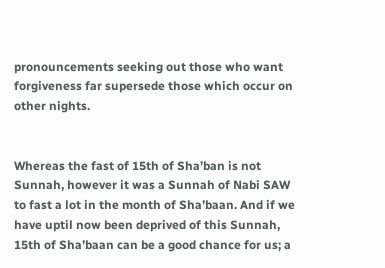pronouncements seeking out those who want forgiveness far supersede those which occur on other nights.


Whereas the fast of 15th of Sha’ban is not Sunnah, however it was a Sunnah of Nabi SAW to fast a lot in the month of Sha’baan. And if we have uptil now been deprived of this Sunnah, 15th of Sha’baan can be a good chance for us; a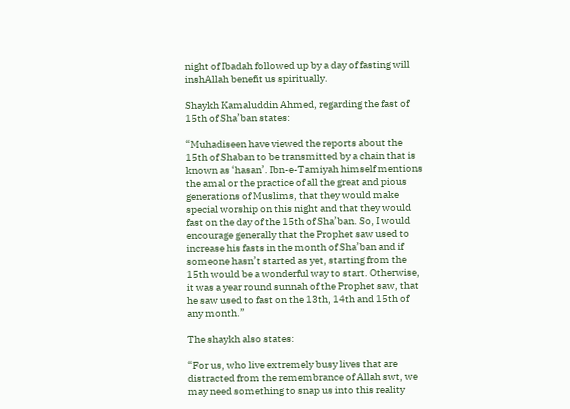night of Ibadah followed up by a day of fasting will inshAllah benefit us spiritually.

Shaykh Kamaluddin Ahmed, regarding the fast of 15th of Sha’ban states:

“Muhadiseen have viewed the reports about the 15th of Shaban to be transmitted by a chain that is known as ‘hasan’. Ibn-e-Tamiyah himself mentions the amal or the practice of all the great and pious generations of Muslims, that they would make special worship on this night and that they would fast on the day of the 15th of Sha’ban. So, I would encourage generally that the Prophet saw used to increase his fasts in the month of Sha’ban and if someone hasn’t started as yet, starting from the 15th would be a wonderful way to start. Otherwise, it was a year round sunnah of the Prophet saw, that he saw used to fast on the 13th, 14th and 15th of any month.”

The shaykh also states:

“For us, who live extremely busy lives that are distracted from the remembrance of Allah swt, we may need something to snap us into this reality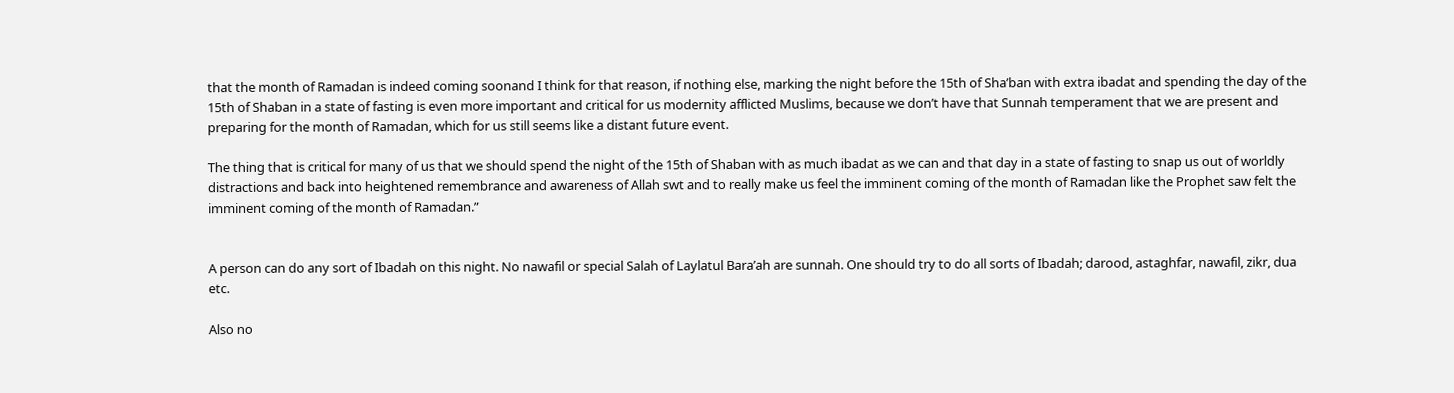that the month of Ramadan is indeed coming soonand I think for that reason, if nothing else, marking the night before the 15th of Sha’ban with extra ibadat and spending the day of the 15th of Shaban in a state of fasting is even more important and critical for us modernity afflicted Muslims, because we don’t have that Sunnah temperament that we are present and preparing for the month of Ramadan, which for us still seems like a distant future event.

The thing that is critical for many of us that we should spend the night of the 15th of Shaban with as much ibadat as we can and that day in a state of fasting to snap us out of worldly distractions and back into heightened remembrance and awareness of Allah swt and to really make us feel the imminent coming of the month of Ramadan like the Prophet saw felt the imminent coming of the month of Ramadan.”


A person can do any sort of Ibadah on this night. No nawafil or special Salah of Laylatul Bara’ah are sunnah. One should try to do all sorts of Ibadah; darood, astaghfar, nawafil, zikr, dua etc.

Also no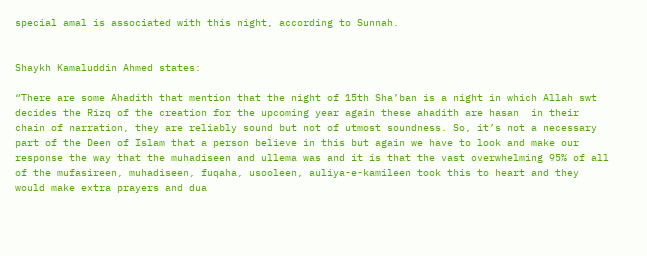special amal is associated with this night, according to Sunnah.


Shaykh Kamaluddin Ahmed states:

“There are some Ahadith that mention that the night of 15th Sha’ban is a night in which Allah swt decides the Rizq of the creation for the upcoming year again these ahadith are hasan  in their chain of narration, they are reliably sound but not of utmost soundness. So, it’s not a necessary part of the Deen of Islam that a person believe in this but again we have to look and make our response the way that the muhadiseen and ullema was and it is that the vast overwhelming 95% of all of the mufasireen, muhadiseen, fuqaha, usooleen, auliya-e-kamileen took this to heart and they would make extra prayers and dua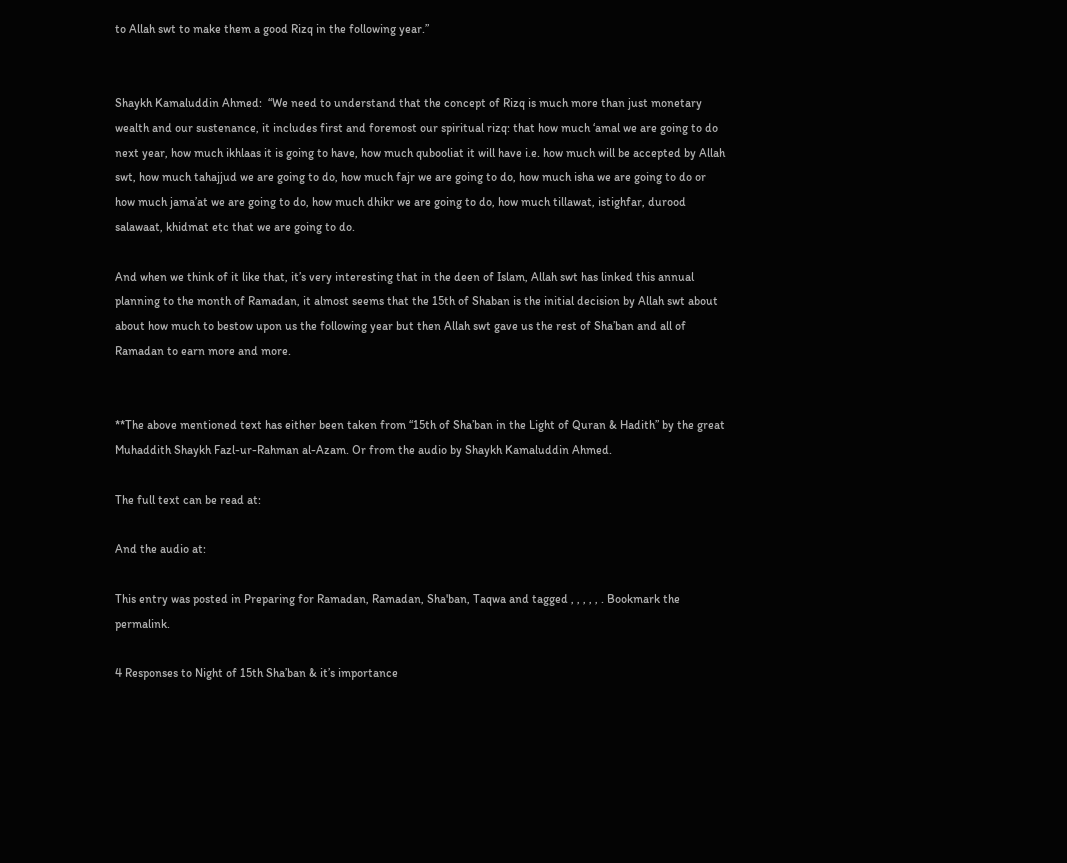to Allah swt to make them a good Rizq in the following year.”


Shaykh Kamaluddin Ahmed:  “We need to understand that the concept of Rizq is much more than just monetary wealth and our sustenance, it includes first and foremost our spiritual rizq: that how much ‘amal we are going to do next year, how much ikhlaas it is going to have, how much qubooliat it will have i.e. how much will be accepted by Allah swt, how much tahajjud we are going to do, how much fajr we are going to do, how much isha we are going to do or how much jama’at we are going to do, how much dhikr we are going to do, how much tillawat, istighfar, durood salawaat, khidmat etc that we are going to do.

And when we think of it like that, it’s very interesting that in the deen of Islam, Allah swt has linked this annual planning to the month of Ramadan, it almost seems that the 15th of Shaban is the initial decision by Allah swt about about how much to bestow upon us the following year but then Allah swt gave us the rest of Sha’ban and all of Ramadan to earn more and more.


**The above mentioned text has either been taken from “15th of Sha’ban in the Light of Quran & Hadith” by the great Muhaddith Shaykh Fazl-ur-Rahman al-Azam. Or from the audio by Shaykh Kamaluddin Ahmed.

The full text can be read at:

And the audio at:

This entry was posted in Preparing for Ramadan, Ramadan, Sha'ban, Taqwa and tagged , , , , , . Bookmark the permalink.

4 Responses to Night of 15th Sha’ban & it’s importance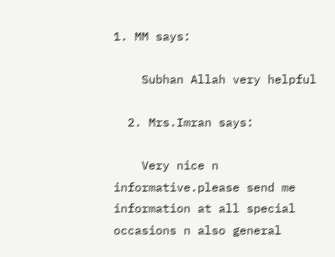1. MM says:

    Subhan Allah very helpful

  2. Mrs.Imran says:

    Very nice n informative.please send me information at all special occasions n also general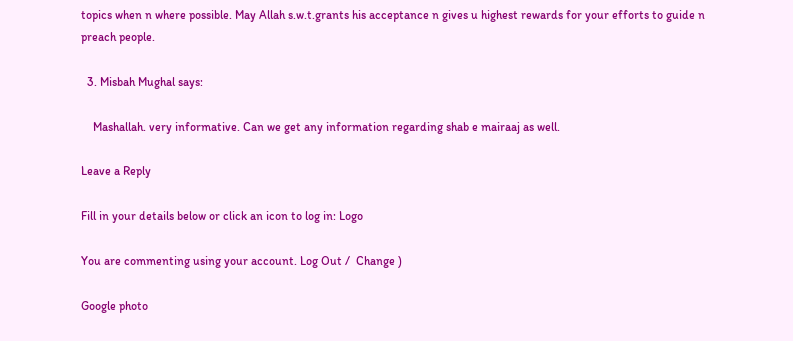topics when n where possible. May Allah s.w.t.grants his acceptance n gives u highest rewards for your efforts to guide n preach people.

  3. Misbah Mughal says:

    Mashallah. very informative. Can we get any information regarding shab e mairaaj as well.

Leave a Reply

Fill in your details below or click an icon to log in: Logo

You are commenting using your account. Log Out /  Change )

Google photo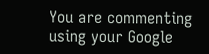You are commenting using your Google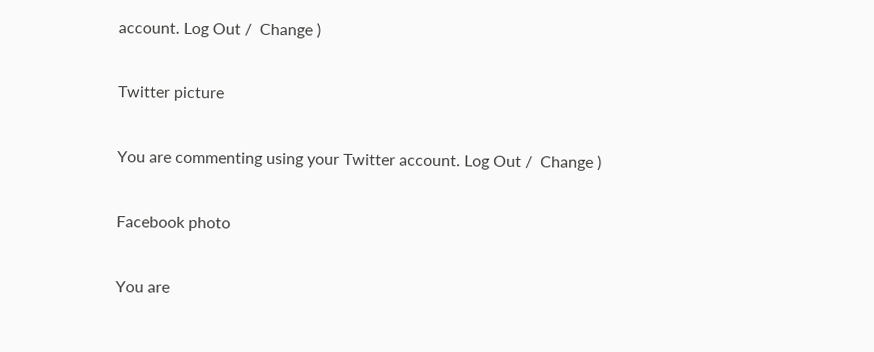account. Log Out /  Change )

Twitter picture

You are commenting using your Twitter account. Log Out /  Change )

Facebook photo

You are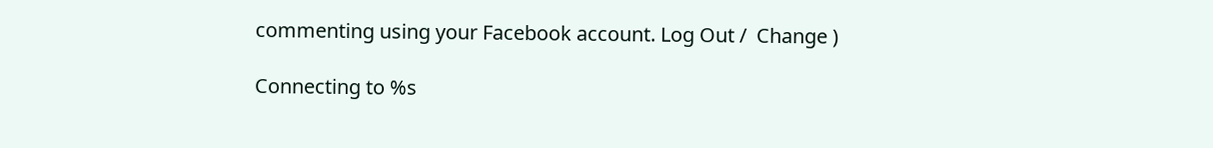commenting using your Facebook account. Log Out /  Change )

Connecting to %s